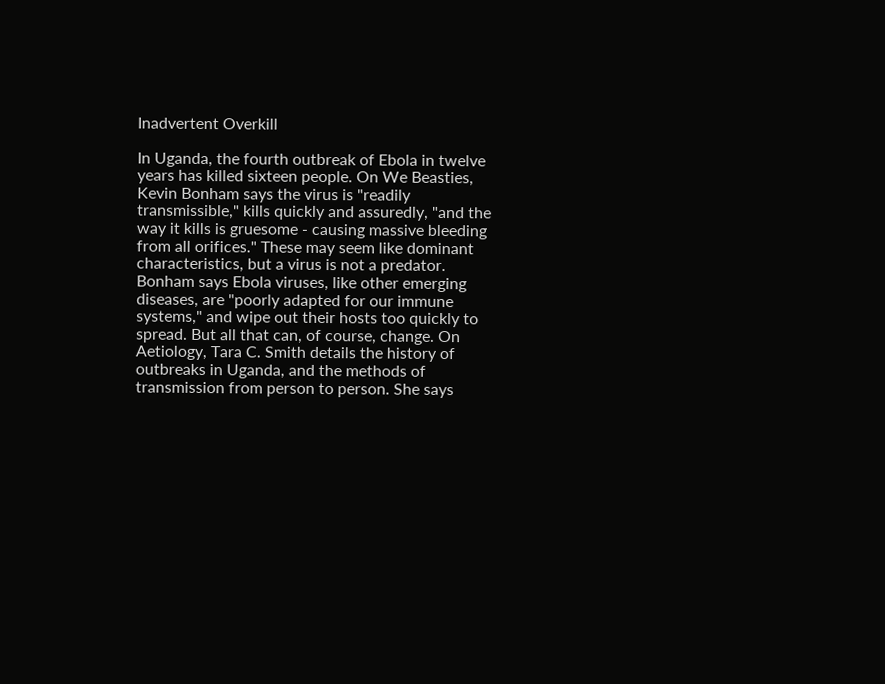Inadvertent Overkill

In Uganda, the fourth outbreak of Ebola in twelve years has killed sixteen people. On We Beasties, Kevin Bonham says the virus is "readily transmissible," kills quickly and assuredly, "and the way it kills is gruesome - causing massive bleeding from all orifices." These may seem like dominant characteristics, but a virus is not a predator. Bonham says Ebola viruses, like other emerging diseases, are "poorly adapted for our immune systems," and wipe out their hosts too quickly to spread. But all that can, of course, change. On Aetiology, Tara C. Smith details the history of outbreaks in Uganda, and the methods of transmission from person to person. She says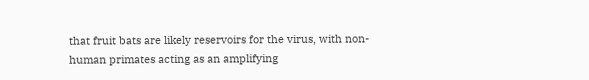that fruit bats are likely reservoirs for the virus, with non-human primates acting as an amplifying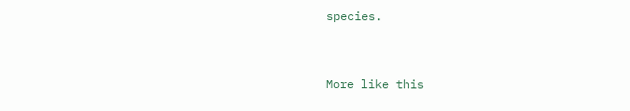species.


More like this